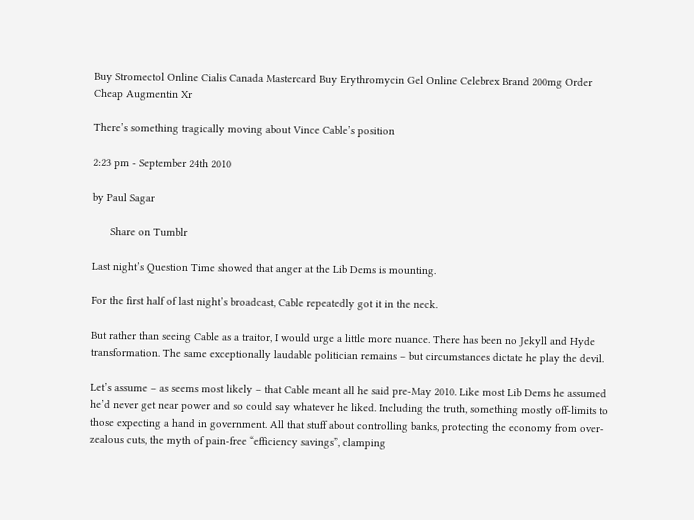Buy Stromectol Online Cialis Canada Mastercard Buy Erythromycin Gel Online Celebrex Brand 200mg Order Cheap Augmentin Xr

There’s something tragically moving about Vince Cable’s position

2:23 pm - September 24th 2010

by Paul Sagar

      Share on Tumblr

Last night’s Question Time showed that anger at the Lib Dems is mounting.

For the first half of last night’s broadcast, Cable repeatedly got it in the neck.

But rather than seeing Cable as a traitor, I would urge a little more nuance. There has been no Jekyll and Hyde transformation. The same exceptionally laudable politician remains – but circumstances dictate he play the devil.

Let’s assume – as seems most likely – that Cable meant all he said pre-May 2010. Like most Lib Dems he assumed he’d never get near power and so could say whatever he liked. Including the truth, something mostly off-limits to those expecting a hand in government. All that stuff about controlling banks, protecting the economy from over-zealous cuts, the myth of pain-free “efficiency savings”, clamping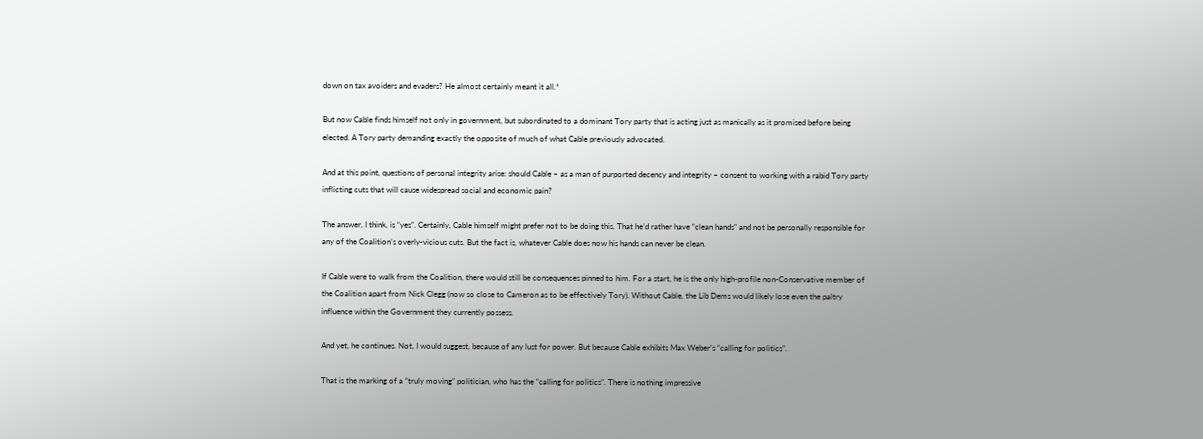down on tax avoiders and evaders? He almost certainly meant it all.*

But now Cable finds himself not only in government, but subordinated to a dominant Tory party that is acting just as manically as it promised before being elected. A Tory party demanding exactly the opposite of much of what Cable previously advocated.

And at this point, questions of personal integrity arise: should Cable – as a man of purported decency and integrity – consent to working with a rabid Tory party inflicting cuts that will cause widespread social and economic pain?

The answer, I think, is “yes”. Certainly, Cable himself might prefer not to be doing this. That he’d rather have “clean hands” and not be personally responsible for any of the Coalition’s overly-vicious cuts. But the fact is, whatever Cable does now his hands can never be clean.

If Cable were to walk from the Coalition, there would still be consequences pinned to him. For a start, he is the only high-profile non-Conservative member of the Coalition apart from Nick Clegg (now so close to Cameron as to be effectively Tory). Without Cable, the Lib Dems would likely lose even the paltry influence within the Government they currently possess.

And yet, he continues. Not, I would suggest, because of any lust for power. But because Cable exhibits Max Weber’s “calling for politics”.

That is the marking of a “truly moving” politician, who has the “calling for politics”. There is nothing impressive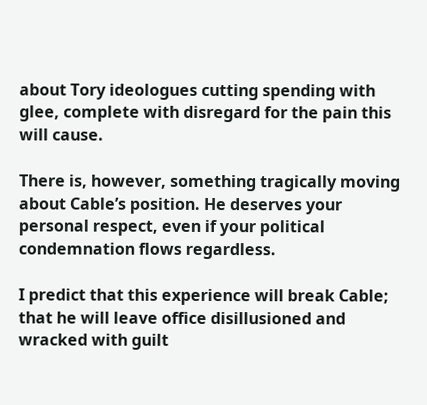about Tory ideologues cutting spending with glee, complete with disregard for the pain this will cause.

There is, however, something tragically moving about Cable’s position. He deserves your personal respect, even if your political condemnation flows regardless.

I predict that this experience will break Cable; that he will leave office disillusioned and wracked with guilt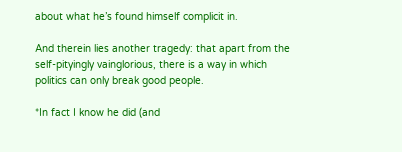about what he’s found himself complicit in.

And therein lies another tragedy: that apart from the self-pityingly vainglorious, there is a way in which politics can only break good people.

*In fact I know he did (and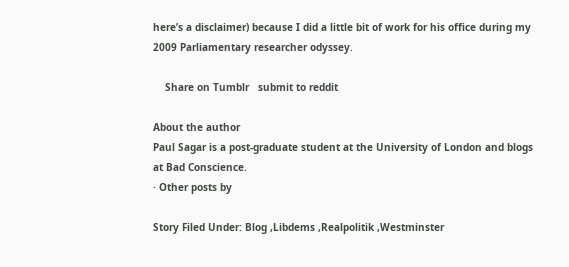here’s a disclaimer) because I did a little bit of work for his office during my 2009 Parliamentary researcher odyssey.

    Share on Tumblr   submit to reddit

About the author
Paul Sagar is a post-graduate student at the University of London and blogs at Bad Conscience.
· Other posts by

Story Filed Under: Blog ,Libdems ,Realpolitik ,Westminster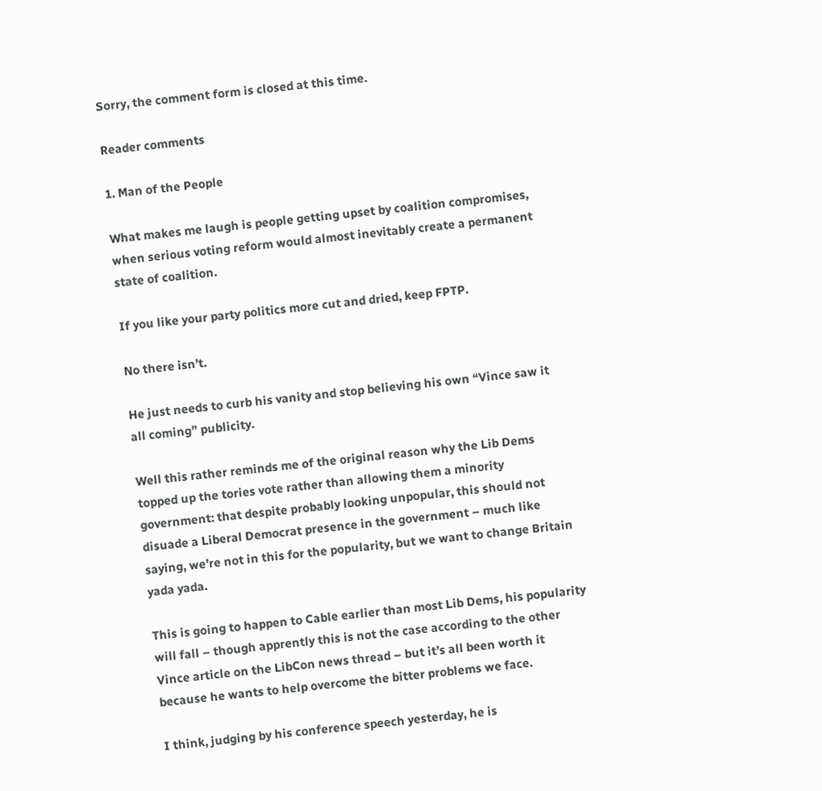Sorry, the comment form is closed at this time.

Reader comments

1. Man of the People

What makes me laugh is people getting upset by coalition compromises, when serious voting reform would almost inevitably create a permanent state of coalition.

If you like your party politics more cut and dried, keep FPTP.

No there isn’t.

He just needs to curb his vanity and stop believing his own “Vince saw it all coming” publicity.

Well this rather reminds me of the original reason why the Lib Dems topped up the tories vote rather than allowing them a minority government: that despite probably looking unpopular, this should not disuade a Liberal Democrat presence in the government – much like saying, we’re not in this for the popularity, but we want to change Britain yada yada.

This is going to happen to Cable earlier than most Lib Dems, his popularity will fall – though apprently this is not the case according to the other Vince article on the LibCon news thread – but it’s all been worth it because he wants to help overcome the bitter problems we face.

I think, judging by his conference speech yesterday, he is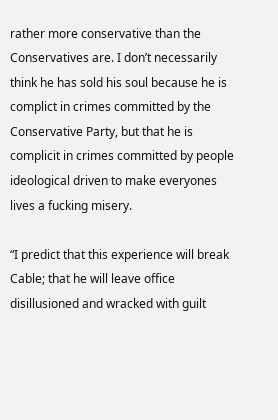rather more conservative than the Conservatives are. I don’t necessarily think he has sold his soul because he is complict in crimes committed by the Conservative Party, but that he is complicit in crimes committed by people ideological driven to make everyones lives a fucking misery.

“I predict that this experience will break Cable; that he will leave office disillusioned and wracked with guilt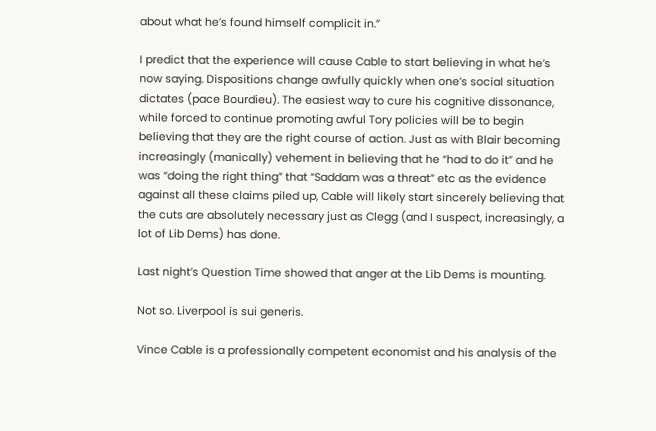about what he’s found himself complicit in.”

I predict that the experience will cause Cable to start believing in what he’s now saying. Dispositions change awfully quickly when one’s social situation dictates (pace Bourdieu). The easiest way to cure his cognitive dissonance, while forced to continue promoting awful Tory policies will be to begin believing that they are the right course of action. Just as with Blair becoming increasingly (manically) vehement in believing that he “had to do it” and he was “doing the right thing” that “Saddam was a threat” etc as the evidence against all these claims piled up, Cable will likely start sincerely believing that the cuts are absolutely necessary just as Clegg (and I suspect, increasingly, a lot of Lib Dems) has done.

Last night’s Question Time showed that anger at the Lib Dems is mounting.

Not so. Liverpool is sui generis.

Vince Cable is a professionally competent economist and his analysis of the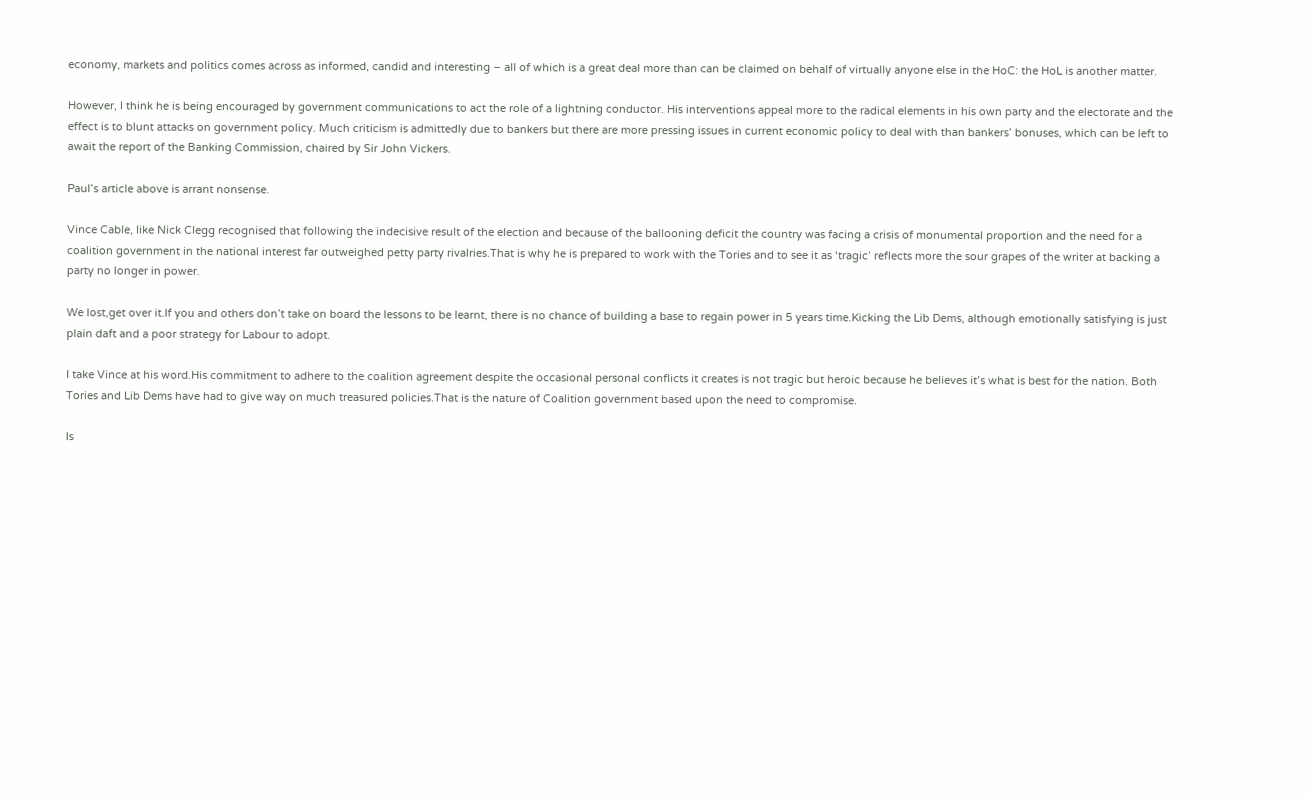economy, markets and politics comes across as informed, candid and interesting – all of which is a great deal more than can be claimed on behalf of virtually anyone else in the HoC: the HoL is another matter.

However, I think he is being encouraged by government communications to act the role of a lightning conductor. His interventions appeal more to the radical elements in his own party and the electorate and the effect is to blunt attacks on government policy. Much criticism is admittedly due to bankers but there are more pressing issues in current economic policy to deal with than bankers’ bonuses, which can be left to await the report of the Banking Commission, chaired by Sir John Vickers.

Paul’s article above is arrant nonsense.

Vince Cable, like Nick Clegg recognised that following the indecisive result of the election and because of the ballooning deficit the country was facing a crisis of monumental proportion and the need for a coalition government in the national interest far outweighed petty party rivalries.That is why he is prepared to work with the Tories and to see it as ‘tragic’ reflects more the sour grapes of the writer at backing a party no longer in power.

We lost,get over it.If you and others don’t take on board the lessons to be learnt, there is no chance of building a base to regain power in 5 years time.Kicking the Lib Dems, although emotionally satisfying is just plain daft and a poor strategy for Labour to adopt.

I take Vince at his word.His commitment to adhere to the coalition agreement despite the occasional personal conflicts it creates is not tragic but heroic because he believes it’s what is best for the nation. Both Tories and Lib Dems have had to give way on much treasured policies.That is the nature of Coalition government based upon the need to compromise.

Is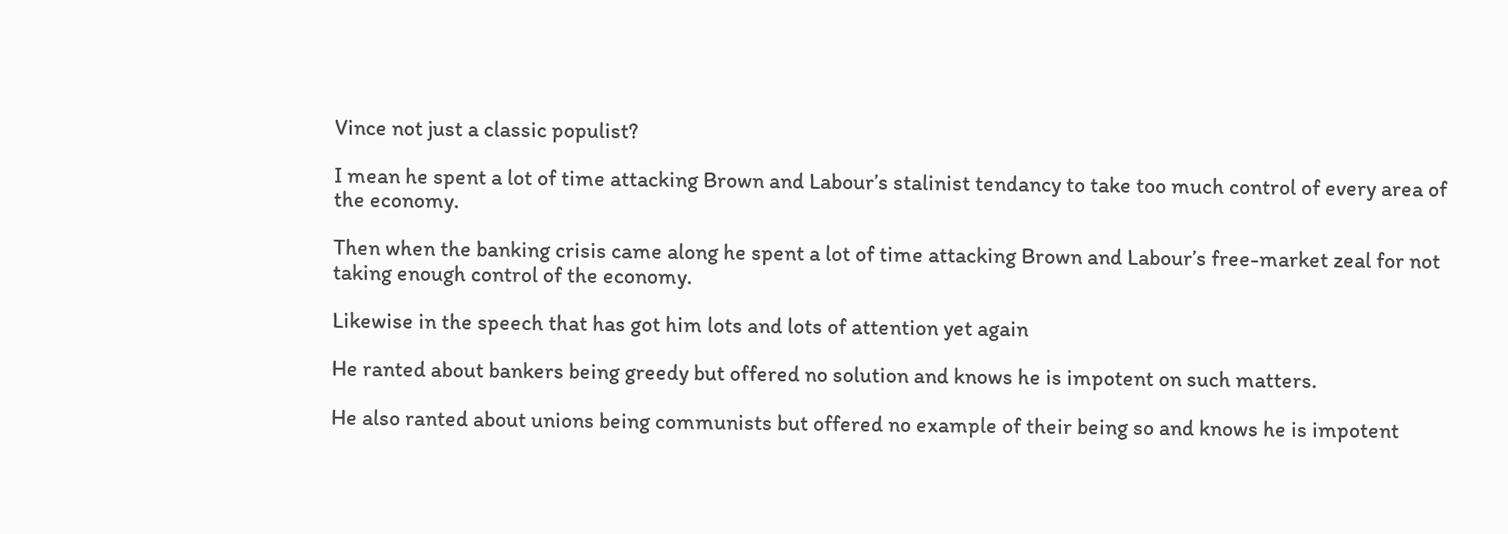Vince not just a classic populist?

I mean he spent a lot of time attacking Brown and Labour’s stalinist tendancy to take too much control of every area of the economy.

Then when the banking crisis came along he spent a lot of time attacking Brown and Labour’s free-market zeal for not taking enough control of the economy.

Likewise in the speech that has got him lots and lots of attention yet again

He ranted about bankers being greedy but offered no solution and knows he is impotent on such matters.

He also ranted about unions being communists but offered no example of their being so and knows he is impotent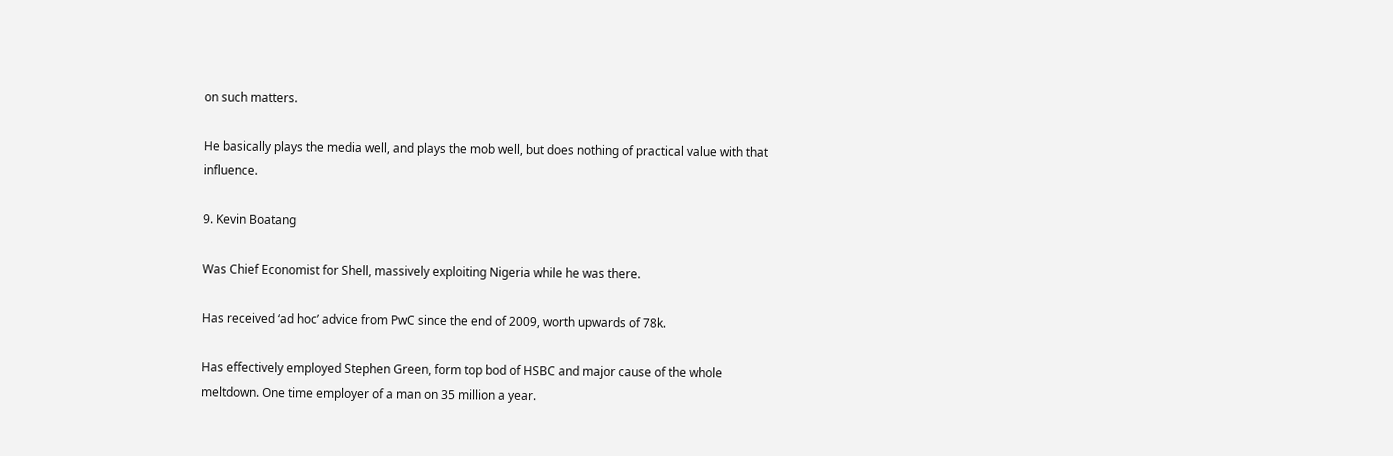on such matters.

He basically plays the media well, and plays the mob well, but does nothing of practical value with that influence.

9. Kevin Boatang

Was Chief Economist for Shell, massively exploiting Nigeria while he was there.

Has received ‘ad hoc’ advice from PwC since the end of 2009, worth upwards of 78k.

Has effectively employed Stephen Green, form top bod of HSBC and major cause of the whole meltdown. One time employer of a man on 35 million a year.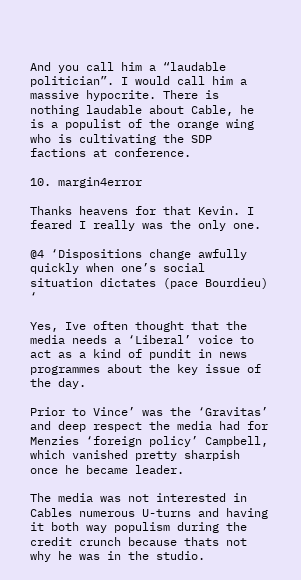And you call him a “laudable politician”. I would call him a massive hypocrite. There is nothing laudable about Cable, he is a populist of the orange wing who is cultivating the SDP factions at conference.

10. margin4error

Thanks heavens for that Kevin. I feared I really was the only one.

@4 ‘Dispositions change awfully quickly when one’s social situation dictates (pace Bourdieu) ‘

Yes, Ive often thought that the media needs a ‘Liberal’ voice to act as a kind of pundit in news programmes about the key issue of the day.

Prior to Vince’ was the ‘Gravitas’ and deep respect the media had for Menzies ‘foreign policy’ Campbell, which vanished pretty sharpish once he became leader.

The media was not interested in Cables numerous U-turns and having it both way populism during the credit crunch because thats not why he was in the studio.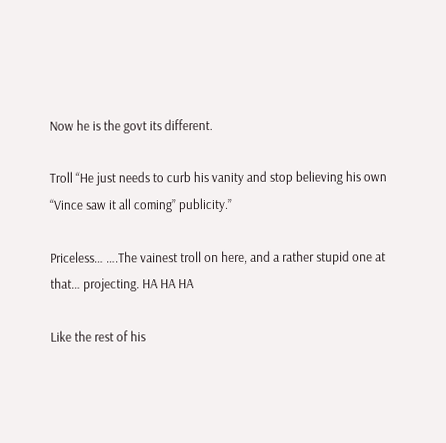Now he is the govt its different.

Troll “He just needs to curb his vanity and stop believing his own “Vince saw it all coming” publicity.”

Priceless… ….The vainest troll on here, and a rather stupid one at that… projecting. HA HA HA

Like the rest of his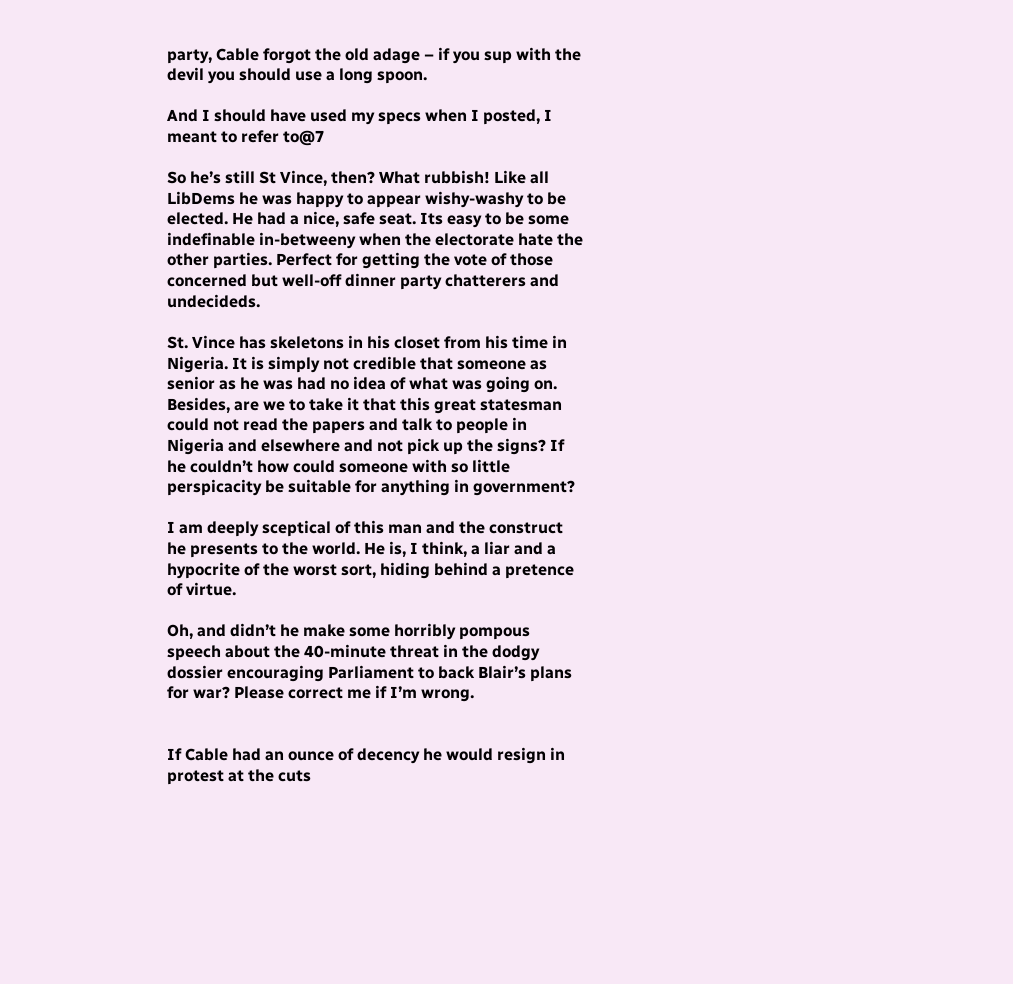party, Cable forgot the old adage – if you sup with the devil you should use a long spoon.

And I should have used my specs when I posted, I meant to refer to@7

So he’s still St Vince, then? What rubbish! Like all LibDems he was happy to appear wishy-washy to be elected. He had a nice, safe seat. Its easy to be some indefinable in-betweeny when the electorate hate the other parties. Perfect for getting the vote of those concerned but well-off dinner party chatterers and undecideds.

St. Vince has skeletons in his closet from his time in Nigeria. It is simply not credible that someone as senior as he was had no idea of what was going on. Besides, are we to take it that this great statesman could not read the papers and talk to people in Nigeria and elsewhere and not pick up the signs? If he couldn’t how could someone with so little perspicacity be suitable for anything in government?

I am deeply sceptical of this man and the construct he presents to the world. He is, I think, a liar and a hypocrite of the worst sort, hiding behind a pretence of virtue.

Oh, and didn’t he make some horribly pompous speech about the 40-minute threat in the dodgy dossier encouraging Parliament to back Blair’s plans for war? Please correct me if I’m wrong.


If Cable had an ounce of decency he would resign in protest at the cuts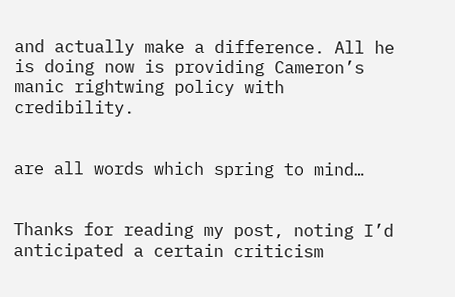and actually make a difference. All he is doing now is providing Cameron’s manic rightwing policy with credibility.


are all words which spring to mind…


Thanks for reading my post, noting I’d anticipated a certain criticism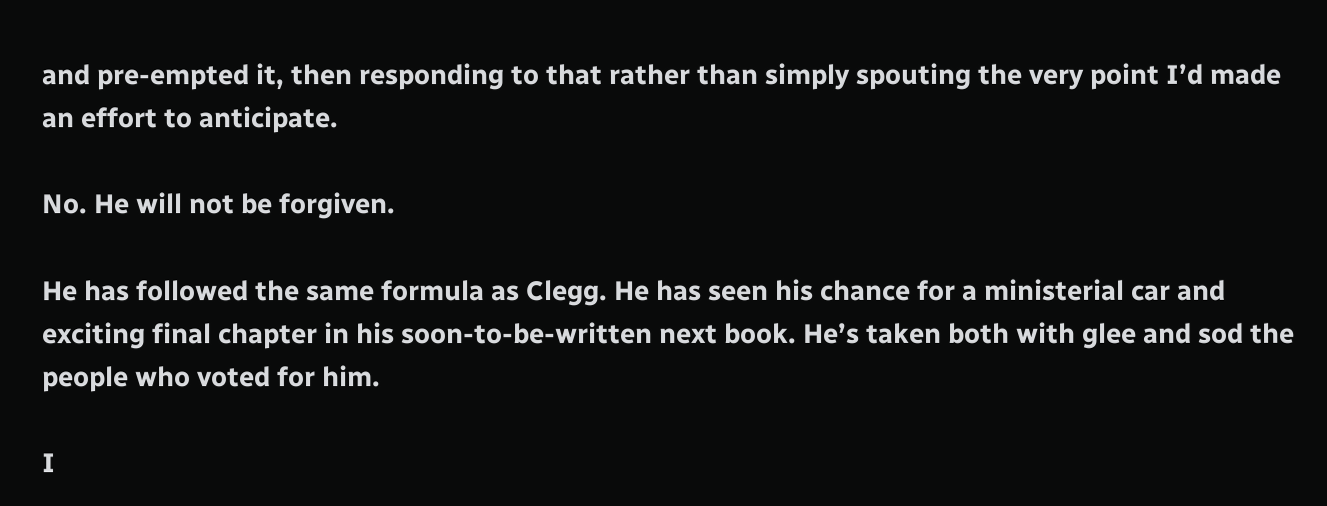and pre-empted it, then responding to that rather than simply spouting the very point I’d made an effort to anticipate.

No. He will not be forgiven.

He has followed the same formula as Clegg. He has seen his chance for a ministerial car and exciting final chapter in his soon-to-be-written next book. He’s taken both with glee and sod the people who voted for him.

I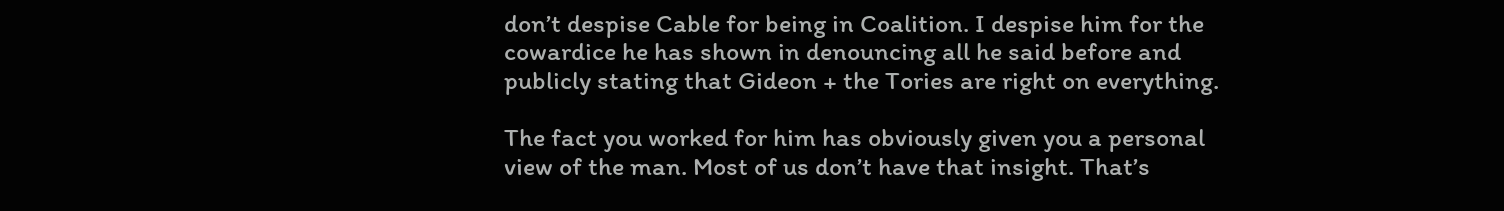don’t despise Cable for being in Coalition. I despise him for the cowardice he has shown in denouncing all he said before and publicly stating that Gideon + the Tories are right on everything.

The fact you worked for him has obviously given you a personal view of the man. Most of us don’t have that insight. That’s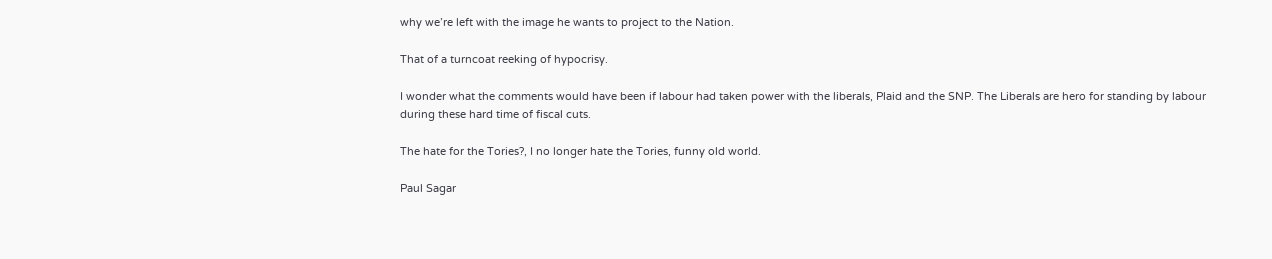why we’re left with the image he wants to project to the Nation.

That of a turncoat reeking of hypocrisy.

I wonder what the comments would have been if labour had taken power with the liberals, Plaid and the SNP. The Liberals are hero for standing by labour during these hard time of fiscal cuts.

The hate for the Tories?, I no longer hate the Tories, funny old world.

Paul Sagar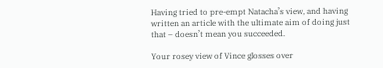Having tried to pre-empt Natacha’s view, and having written an article with the ultimate aim of doing just that – doesn’t mean you succeeded.

Your rosey view of Vince glosses over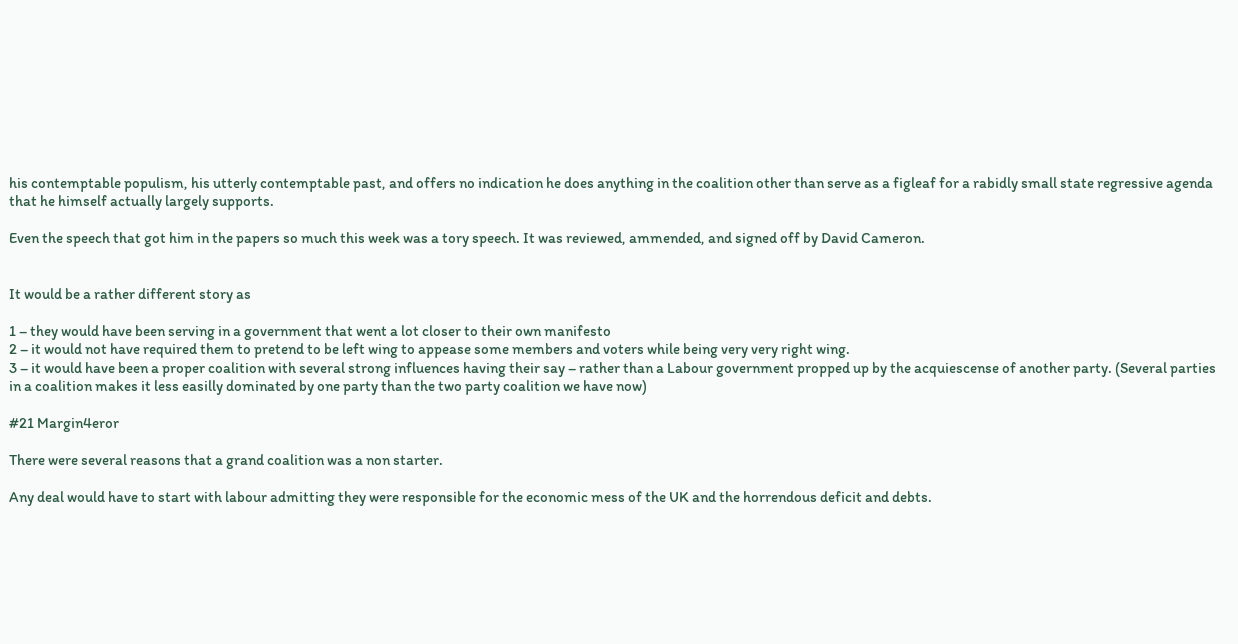his contemptable populism, his utterly contemptable past, and offers no indication he does anything in the coalition other than serve as a figleaf for a rabidly small state regressive agenda that he himself actually largely supports.

Even the speech that got him in the papers so much this week was a tory speech. It was reviewed, ammended, and signed off by David Cameron.


It would be a rather different story as

1 – they would have been serving in a government that went a lot closer to their own manifesto
2 – it would not have required them to pretend to be left wing to appease some members and voters while being very very right wing.
3 – it would have been a proper coalition with several strong influences having their say – rather than a Labour government propped up by the acquiescense of another party. (Several parties in a coalition makes it less easilly dominated by one party than the two party coalition we have now)

#21 Margin4eror

There were several reasons that a grand coalition was a non starter.

Any deal would have to start with labour admitting they were responsible for the economic mess of the UK and the horrendous deficit and debts.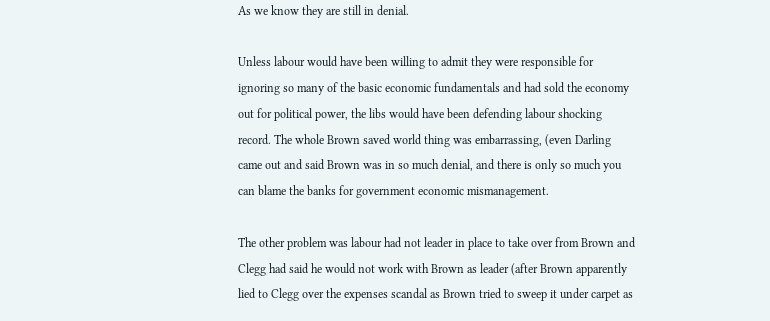As we know they are still in denial.

Unless labour would have been willing to admit they were responsible for ignoring so many of the basic economic fundamentals and had sold the economy out for political power, the libs would have been defending labour shocking record. The whole Brown saved world thing was embarrassing, (even Darling came out and said Brown was in so much denial, and there is only so much you can blame the banks for government economic mismanagement.

The other problem was labour had not leader in place to take over from Brown and Clegg had said he would not work with Brown as leader (after Brown apparently lied to Clegg over the expenses scandal as Brown tried to sweep it under carpet as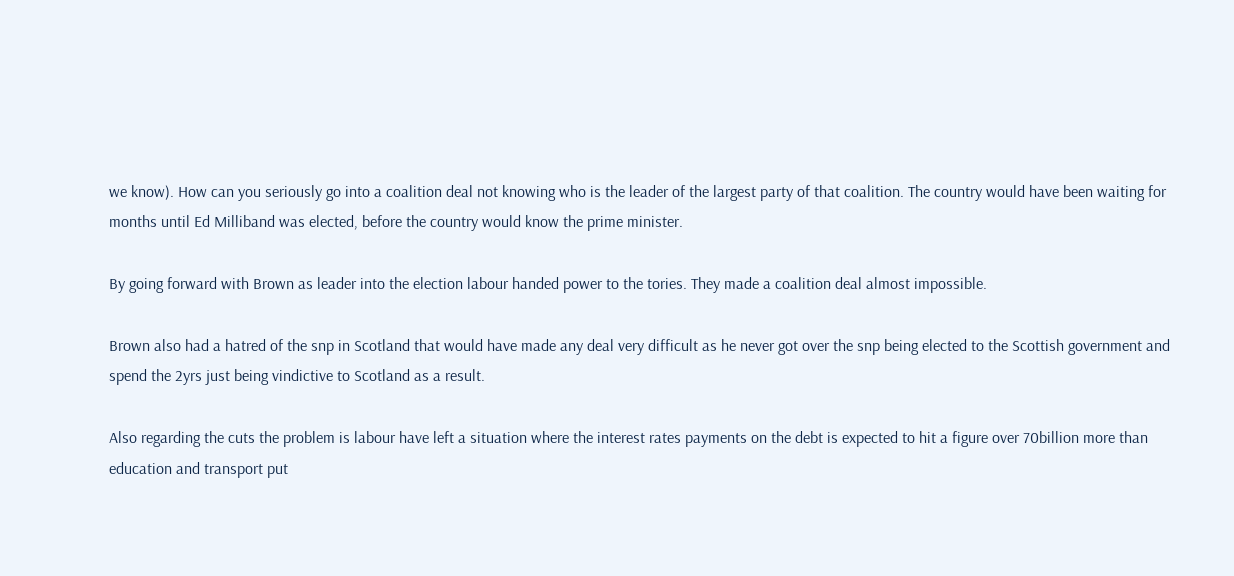we know). How can you seriously go into a coalition deal not knowing who is the leader of the largest party of that coalition. The country would have been waiting for months until Ed Milliband was elected, before the country would know the prime minister.

By going forward with Brown as leader into the election labour handed power to the tories. They made a coalition deal almost impossible.

Brown also had a hatred of the snp in Scotland that would have made any deal very difficult as he never got over the snp being elected to the Scottish government and spend the 2yrs just being vindictive to Scotland as a result.

Also regarding the cuts the problem is labour have left a situation where the interest rates payments on the debt is expected to hit a figure over 70billion more than education and transport put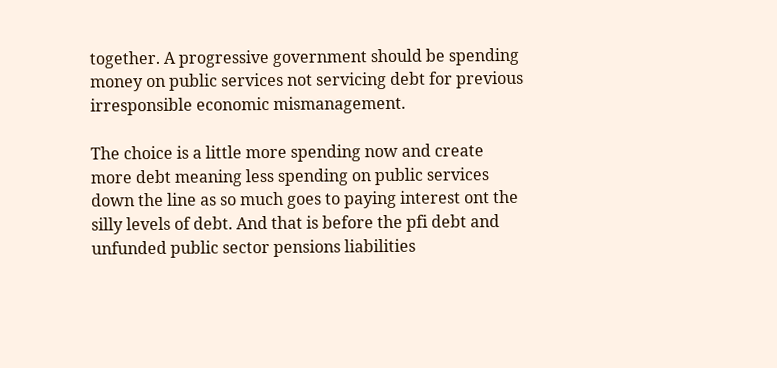together. A progressive government should be spending money on public services not servicing debt for previous irresponsible economic mismanagement.

The choice is a little more spending now and create more debt meaning less spending on public services down the line as so much goes to paying interest ont the silly levels of debt. And that is before the pfi debt and unfunded public sector pensions liabilities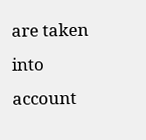are taken into account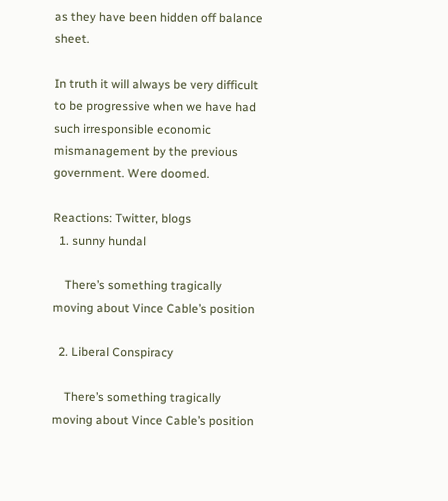as they have been hidden off balance sheet.

In truth it will always be very difficult to be progressive when we have had such irresponsible economic mismanagement by the previous government. Were doomed.

Reactions: Twitter, blogs
  1. sunny hundal

    There’s something tragically moving about Vince Cable’s position

  2. Liberal Conspiracy

    There’s something tragically moving about Vince Cable’s position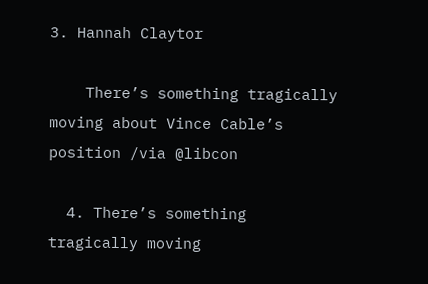3. Hannah Claytor

    There’s something tragically moving about Vince Cable’s position /via @libcon

  4. There’s something tragically moving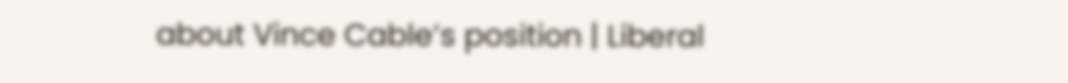about Vince Cable’s position | Liberal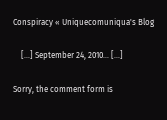Conspiracy « Uniquecomuniqua's Blog

    […] September 24, 2010… […]

Sorry, the comment form is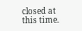closed at this time.